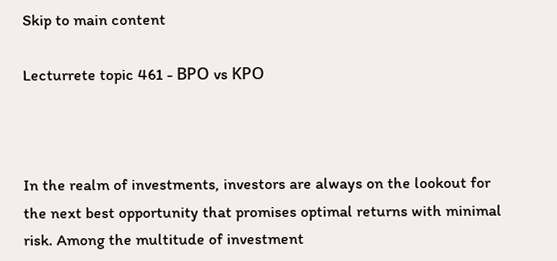Skip to main content

Lecturrete topic 461 - ΒΡΟ vs ΚΡΟ



In the realm of investments, investors are always on the lookout for the next best opportunity that promises optimal returns with minimal risk. Among the multitude of investment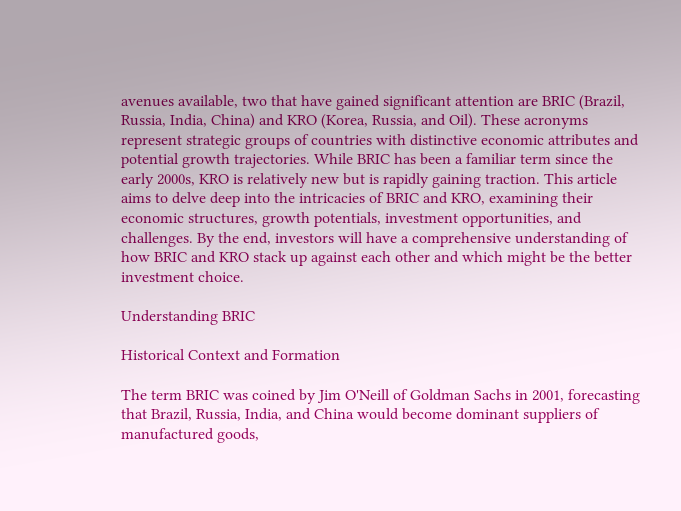avenues available, two that have gained significant attention are BRIC (Brazil, Russia, India, China) and KRO (Korea, Russia, and Oil). These acronyms represent strategic groups of countries with distinctive economic attributes and potential growth trajectories. While BRIC has been a familiar term since the early 2000s, KRO is relatively new but is rapidly gaining traction. This article aims to delve deep into the intricacies of BRIC and KRO, examining their economic structures, growth potentials, investment opportunities, and challenges. By the end, investors will have a comprehensive understanding of how BRIC and KRO stack up against each other and which might be the better investment choice.

Understanding BRIC

Historical Context and Formation

The term BRIC was coined by Jim O'Neill of Goldman Sachs in 2001, forecasting that Brazil, Russia, India, and China would become dominant suppliers of manufactured goods,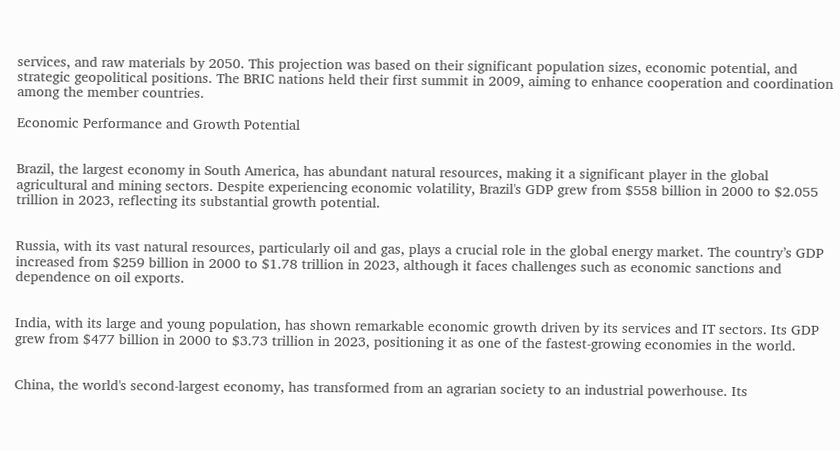services, and raw materials by 2050. This projection was based on their significant population sizes, economic potential, and strategic geopolitical positions. The BRIC nations held their first summit in 2009, aiming to enhance cooperation and coordination among the member countries.

Economic Performance and Growth Potential


Brazil, the largest economy in South America, has abundant natural resources, making it a significant player in the global agricultural and mining sectors. Despite experiencing economic volatility, Brazil's GDP grew from $558 billion in 2000 to $2.055 trillion in 2023, reflecting its substantial growth potential.


Russia, with its vast natural resources, particularly oil and gas, plays a crucial role in the global energy market. The country’s GDP increased from $259 billion in 2000 to $1.78 trillion in 2023, although it faces challenges such as economic sanctions and dependence on oil exports.


India, with its large and young population, has shown remarkable economic growth driven by its services and IT sectors. Its GDP grew from $477 billion in 2000 to $3.73 trillion in 2023, positioning it as one of the fastest-growing economies in the world.


China, the world's second-largest economy, has transformed from an agrarian society to an industrial powerhouse. Its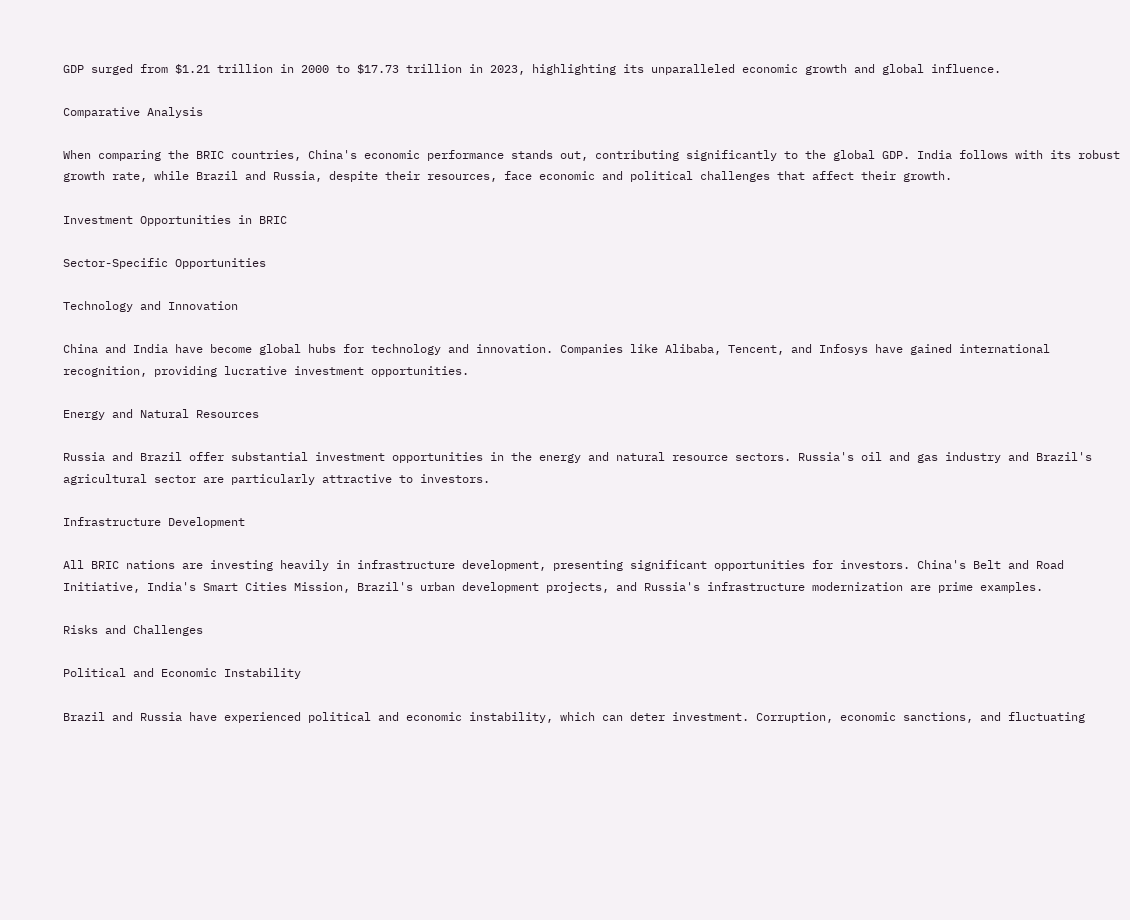GDP surged from $1.21 trillion in 2000 to $17.73 trillion in 2023, highlighting its unparalleled economic growth and global influence.

Comparative Analysis

When comparing the BRIC countries, China's economic performance stands out, contributing significantly to the global GDP. India follows with its robust growth rate, while Brazil and Russia, despite their resources, face economic and political challenges that affect their growth.

Investment Opportunities in BRIC

Sector-Specific Opportunities

Technology and Innovation

China and India have become global hubs for technology and innovation. Companies like Alibaba, Tencent, and Infosys have gained international recognition, providing lucrative investment opportunities.

Energy and Natural Resources

Russia and Brazil offer substantial investment opportunities in the energy and natural resource sectors. Russia's oil and gas industry and Brazil's agricultural sector are particularly attractive to investors.

Infrastructure Development

All BRIC nations are investing heavily in infrastructure development, presenting significant opportunities for investors. China's Belt and Road Initiative, India's Smart Cities Mission, Brazil's urban development projects, and Russia's infrastructure modernization are prime examples.

Risks and Challenges

Political and Economic Instability

Brazil and Russia have experienced political and economic instability, which can deter investment. Corruption, economic sanctions, and fluctuating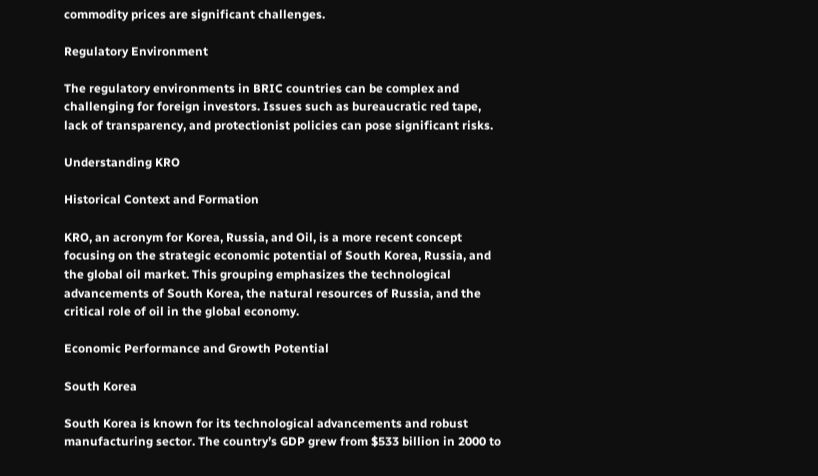commodity prices are significant challenges.

Regulatory Environment

The regulatory environments in BRIC countries can be complex and challenging for foreign investors. Issues such as bureaucratic red tape, lack of transparency, and protectionist policies can pose significant risks.

Understanding KRO

Historical Context and Formation

KRO, an acronym for Korea, Russia, and Oil, is a more recent concept focusing on the strategic economic potential of South Korea, Russia, and the global oil market. This grouping emphasizes the technological advancements of South Korea, the natural resources of Russia, and the critical role of oil in the global economy.

Economic Performance and Growth Potential

South Korea

South Korea is known for its technological advancements and robust manufacturing sector. The country’s GDP grew from $533 billion in 2000 to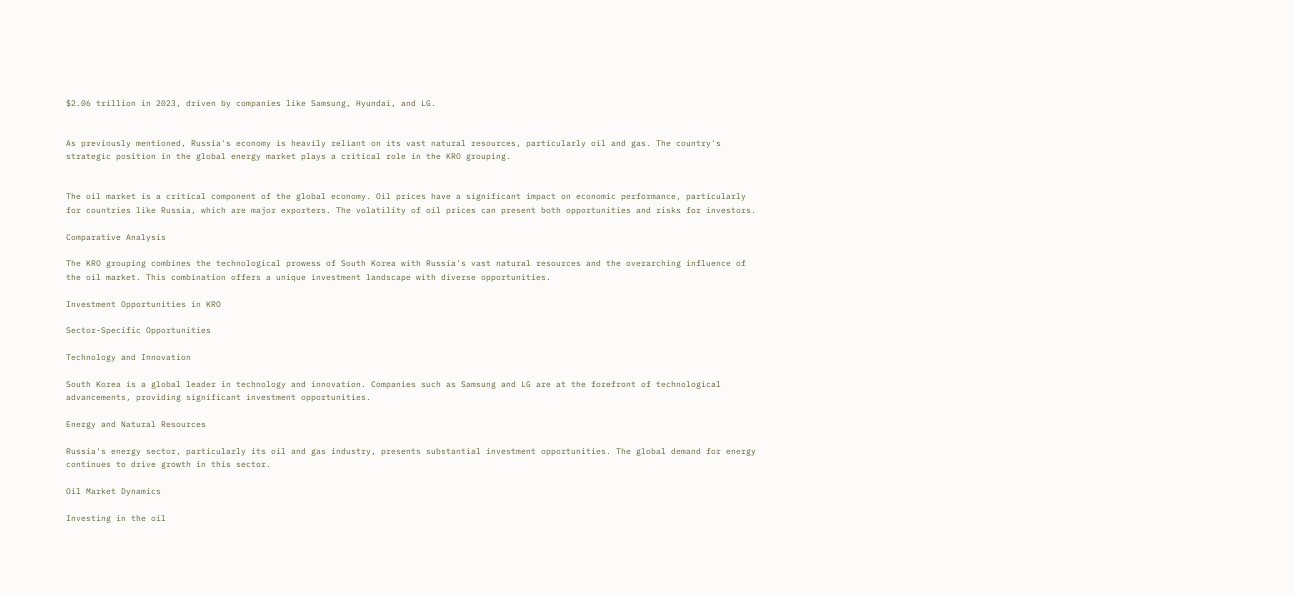$2.06 trillion in 2023, driven by companies like Samsung, Hyundai, and LG.


As previously mentioned, Russia's economy is heavily reliant on its vast natural resources, particularly oil and gas. The country's strategic position in the global energy market plays a critical role in the KRO grouping.


The oil market is a critical component of the global economy. Oil prices have a significant impact on economic performance, particularly for countries like Russia, which are major exporters. The volatility of oil prices can present both opportunities and risks for investors.

Comparative Analysis

The KRO grouping combines the technological prowess of South Korea with Russia's vast natural resources and the overarching influence of the oil market. This combination offers a unique investment landscape with diverse opportunities.

Investment Opportunities in KRO

Sector-Specific Opportunities

Technology and Innovation

South Korea is a global leader in technology and innovation. Companies such as Samsung and LG are at the forefront of technological advancements, providing significant investment opportunities.

Energy and Natural Resources

Russia's energy sector, particularly its oil and gas industry, presents substantial investment opportunities. The global demand for energy continues to drive growth in this sector.

Oil Market Dynamics

Investing in the oil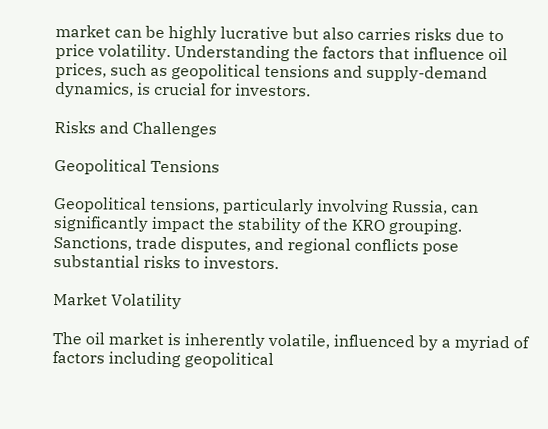market can be highly lucrative but also carries risks due to price volatility. Understanding the factors that influence oil prices, such as geopolitical tensions and supply-demand dynamics, is crucial for investors.

Risks and Challenges

Geopolitical Tensions

Geopolitical tensions, particularly involving Russia, can significantly impact the stability of the KRO grouping. Sanctions, trade disputes, and regional conflicts pose substantial risks to investors.

Market Volatility

The oil market is inherently volatile, influenced by a myriad of factors including geopolitical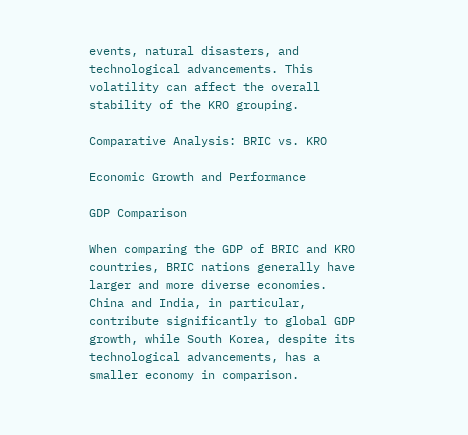events, natural disasters, and technological advancements. This volatility can affect the overall stability of the KRO grouping.

Comparative Analysis: BRIC vs. KRO

Economic Growth and Performance

GDP Comparison

When comparing the GDP of BRIC and KRO countries, BRIC nations generally have larger and more diverse economies. China and India, in particular, contribute significantly to global GDP growth, while South Korea, despite its technological advancements, has a smaller economy in comparison.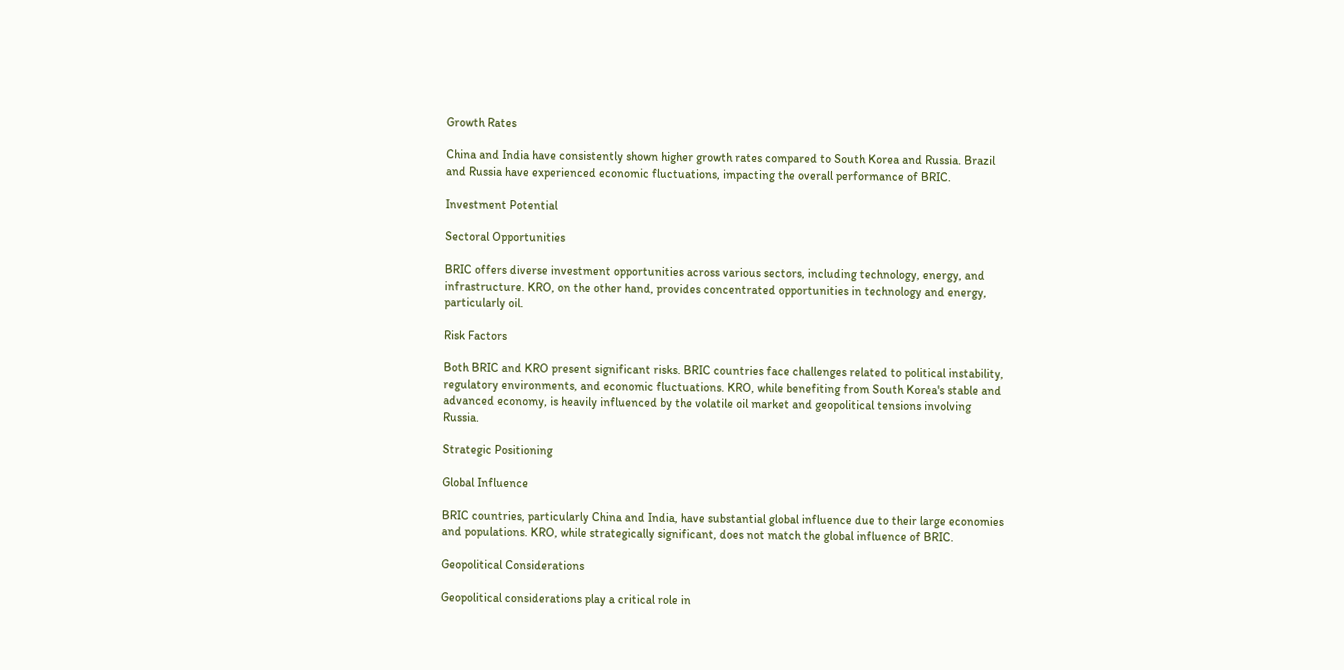Growth Rates

China and India have consistently shown higher growth rates compared to South Korea and Russia. Brazil and Russia have experienced economic fluctuations, impacting the overall performance of BRIC.

Investment Potential

Sectoral Opportunities

BRIC offers diverse investment opportunities across various sectors, including technology, energy, and infrastructure. KRO, on the other hand, provides concentrated opportunities in technology and energy, particularly oil.

Risk Factors

Both BRIC and KRO present significant risks. BRIC countries face challenges related to political instability, regulatory environments, and economic fluctuations. KRO, while benefiting from South Korea's stable and advanced economy, is heavily influenced by the volatile oil market and geopolitical tensions involving Russia.

Strategic Positioning

Global Influence

BRIC countries, particularly China and India, have substantial global influence due to their large economies and populations. KRO, while strategically significant, does not match the global influence of BRIC.

Geopolitical Considerations

Geopolitical considerations play a critical role in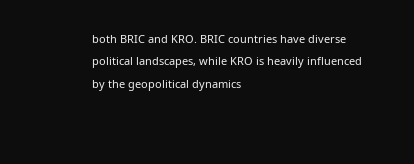both BRIC and KRO. BRIC countries have diverse political landscapes, while KRO is heavily influenced by the geopolitical dynamics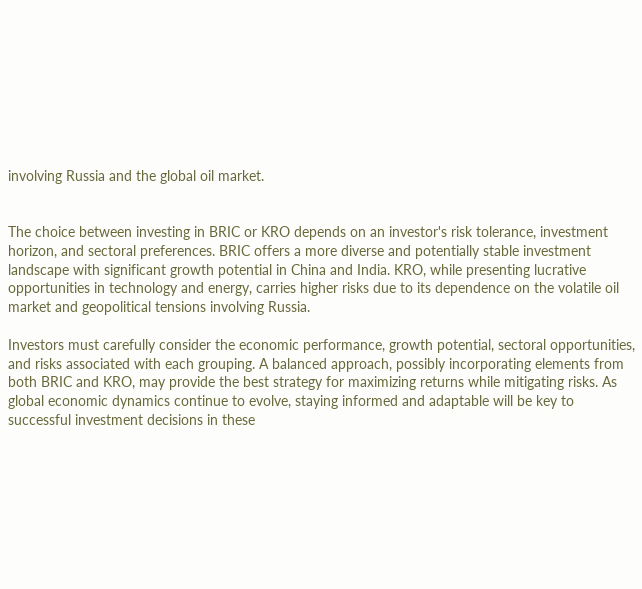involving Russia and the global oil market.


The choice between investing in BRIC or KRO depends on an investor's risk tolerance, investment horizon, and sectoral preferences. BRIC offers a more diverse and potentially stable investment landscape with significant growth potential in China and India. KRO, while presenting lucrative opportunities in technology and energy, carries higher risks due to its dependence on the volatile oil market and geopolitical tensions involving Russia.

Investors must carefully consider the economic performance, growth potential, sectoral opportunities, and risks associated with each grouping. A balanced approach, possibly incorporating elements from both BRIC and KRO, may provide the best strategy for maximizing returns while mitigating risks. As global economic dynamics continue to evolve, staying informed and adaptable will be key to successful investment decisions in these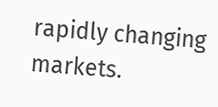rapidly changing markets.